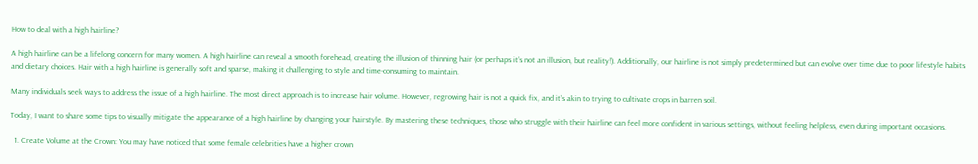How to deal with a high hairline?

A high hairline can be a lifelong concern for many women. A high hairline can reveal a smooth forehead, creating the illusion of thinning hair (or perhaps it’s not an illusion, but reality!). Additionally, our hairline is not simply predetermined but can evolve over time due to poor lifestyle habits and dietary choices. Hair with a high hairline is generally soft and sparse, making it challenging to style and time-consuming to maintain.

Many individuals seek ways to address the issue of a high hairline. The most direct approach is to increase hair volume. However, regrowing hair is not a quick fix, and it’s akin to trying to cultivate crops in barren soil.

Today, I want to share some tips to visually mitigate the appearance of a high hairline by changing your hairstyle. By mastering these techniques, those who struggle with their hairline can feel more confident in various settings, without feeling helpless, even during important occasions.

  1. Create Volume at the Crown: You may have noticed that some female celebrities have a higher crown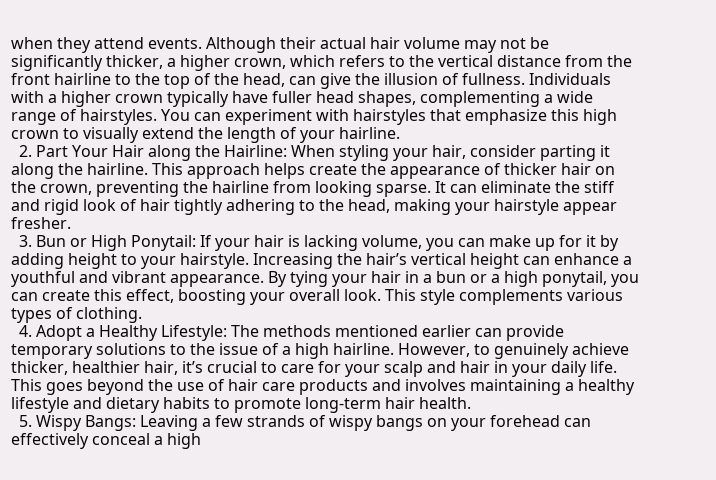when they attend events. Although their actual hair volume may not be significantly thicker, a higher crown, which refers to the vertical distance from the front hairline to the top of the head, can give the illusion of fullness. Individuals with a higher crown typically have fuller head shapes, complementing a wide range of hairstyles. You can experiment with hairstyles that emphasize this high crown to visually extend the length of your hairline.
  2. Part Your Hair along the Hairline: When styling your hair, consider parting it along the hairline. This approach helps create the appearance of thicker hair on the crown, preventing the hairline from looking sparse. It can eliminate the stiff and rigid look of hair tightly adhering to the head, making your hairstyle appear fresher.
  3. Bun or High Ponytail: If your hair is lacking volume, you can make up for it by adding height to your hairstyle. Increasing the hair’s vertical height can enhance a youthful and vibrant appearance. By tying your hair in a bun or a high ponytail, you can create this effect, boosting your overall look. This style complements various types of clothing.
  4. Adopt a Healthy Lifestyle: The methods mentioned earlier can provide temporary solutions to the issue of a high hairline. However, to genuinely achieve thicker, healthier hair, it’s crucial to care for your scalp and hair in your daily life. This goes beyond the use of hair care products and involves maintaining a healthy lifestyle and dietary habits to promote long-term hair health.
  5. Wispy Bangs: Leaving a few strands of wispy bangs on your forehead can effectively conceal a high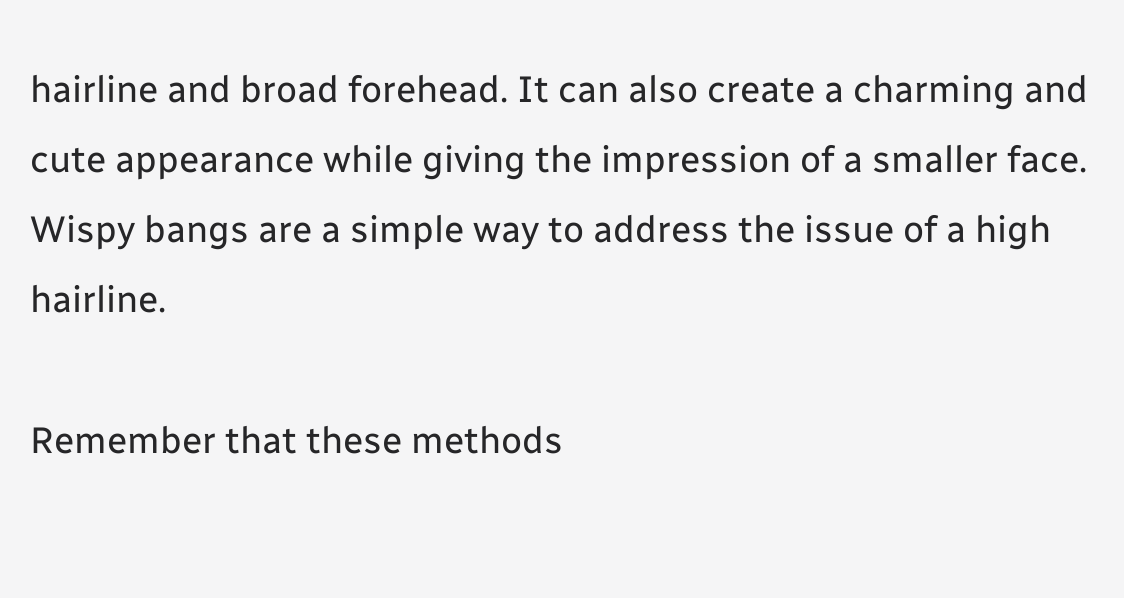hairline and broad forehead. It can also create a charming and cute appearance while giving the impression of a smaller face. Wispy bangs are a simple way to address the issue of a high hairline.

Remember that these methods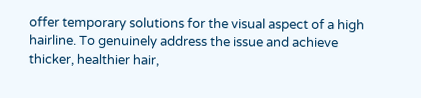offer temporary solutions for the visual aspect of a high hairline. To genuinely address the issue and achieve thicker, healthier hair,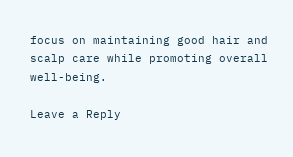focus on maintaining good hair and scalp care while promoting overall well-being.

Leave a Reply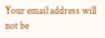Your email address will not be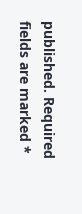published. Required fields are marked *